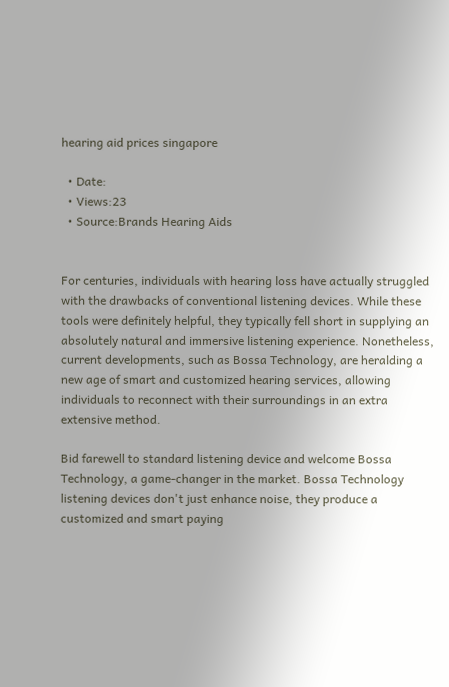hearing aid prices singapore

  • Date:
  • Views:23
  • Source:Brands Hearing Aids


For centuries, individuals with hearing loss have actually struggled with the drawbacks of conventional listening devices. While these tools were definitely helpful, they typically fell short in supplying an absolutely natural and immersive listening experience. Nonetheless, current developments, such as Bossa Technology, are heralding a new age of smart and customized hearing services, allowing individuals to reconnect with their surroundings in an extra extensive method.

Bid farewell to standard listening device and welcome Bossa Technology, a game-changer in the market. Bossa Technology listening devices don't just enhance noise, they produce a customized and smart paying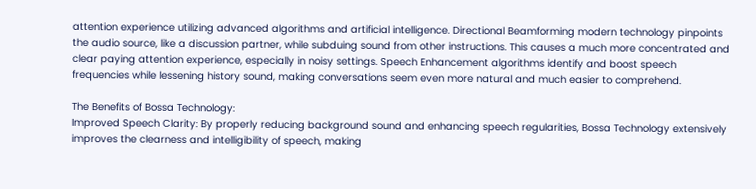attention experience utilizing advanced algorithms and artificial intelligence. Directional Beamforming modern technology pinpoints the audio source, like a discussion partner, while subduing sound from other instructions. This causes a much more concentrated and clear paying attention experience, especially in noisy settings. Speech Enhancement algorithms identify and boost speech frequencies while lessening history sound, making conversations seem even more natural and much easier to comprehend.

The Benefits of Bossa Technology:
Improved Speech Clarity: By properly reducing background sound and enhancing speech regularities, Bossa Technology extensively improves the clearness and intelligibility of speech, making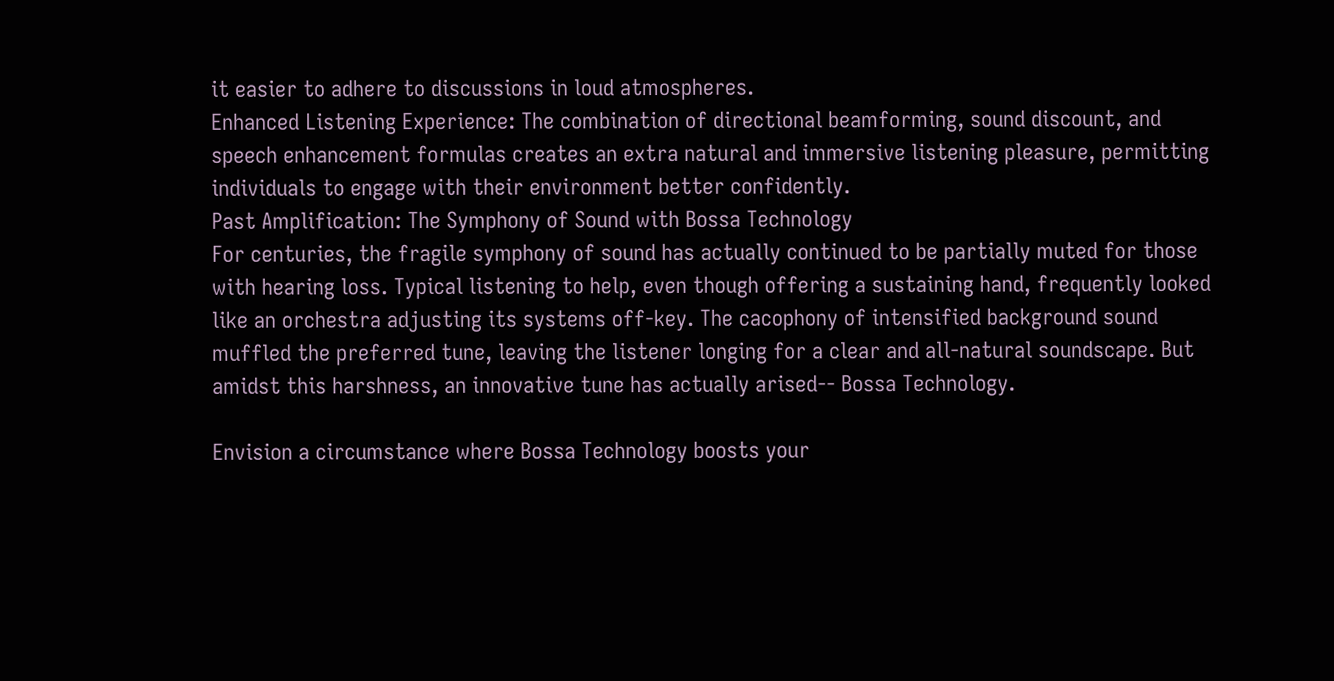it easier to adhere to discussions in loud atmospheres.
Enhanced Listening Experience: The combination of directional beamforming, sound discount, and speech enhancement formulas creates an extra natural and immersive listening pleasure, permitting individuals to engage with their environment better confidently.
Past Amplification: The Symphony of Sound with Bossa Technology
For centuries, the fragile symphony of sound has actually continued to be partially muted for those with hearing loss. Typical listening to help, even though offering a sustaining hand, frequently looked like an orchestra adjusting its systems off-key. The cacophony of intensified background sound muffled the preferred tune, leaving the listener longing for a clear and all-natural soundscape. But amidst this harshness, an innovative tune has actually arised-- Bossa Technology.

Envision a circumstance where Bossa Technology boosts your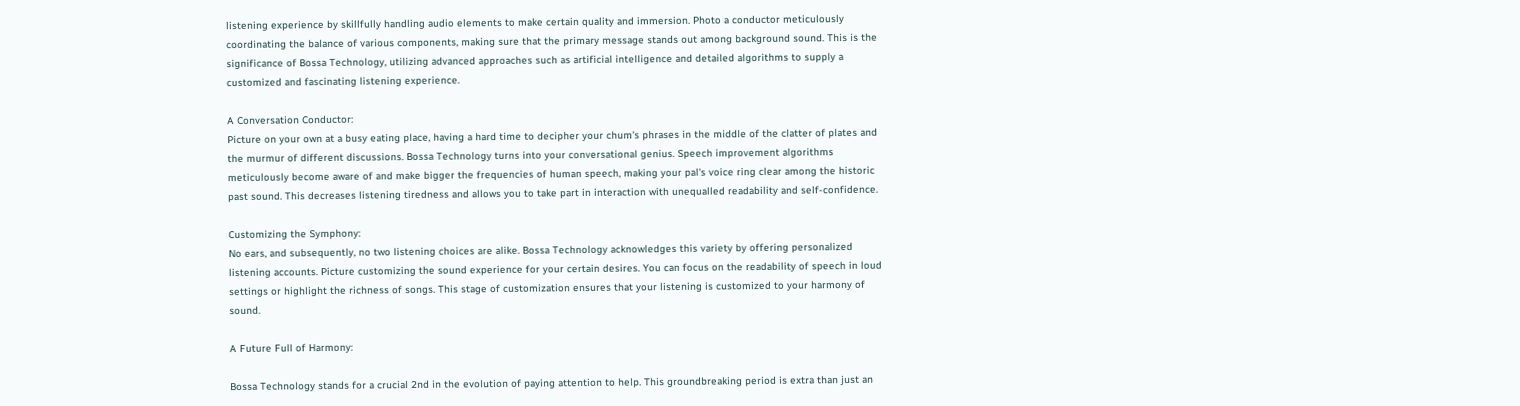listening experience by skillfully handling audio elements to make certain quality and immersion. Photo a conductor meticulously coordinating the balance of various components, making sure that the primary message stands out among background sound. This is the significance of Bossa Technology, utilizing advanced approaches such as artificial intelligence and detailed algorithms to supply a customized and fascinating listening experience.

A Conversation Conductor:
Picture on your own at a busy eating place, having a hard time to decipher your chum's phrases in the middle of the clatter of plates and the murmur of different discussions. Bossa Technology turns into your conversational genius. Speech improvement algorithms meticulously become aware of and make bigger the frequencies of human speech, making your pal's voice ring clear among the historic past sound. This decreases listening tiredness and allows you to take part in interaction with unequalled readability and self-confidence.

Customizing the Symphony:
No ears, and subsequently, no two listening choices are alike. Bossa Technology acknowledges this variety by offering personalized listening accounts. Picture customizing the sound experience for your certain desires. You can focus on the readability of speech in loud settings or highlight the richness of songs. This stage of customization ensures that your listening is customized to your harmony of sound.

A Future Full of Harmony:

Bossa Technology stands for a crucial 2nd in the evolution of paying attention to help. This groundbreaking period is extra than just an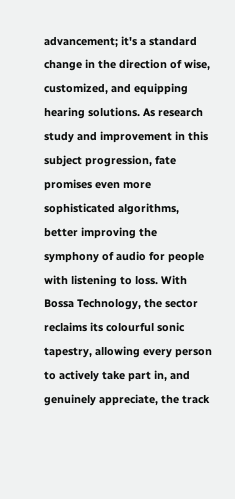advancement; it's a standard change in the direction of wise, customized, and equipping hearing solutions. As research study and improvement in this subject progression, fate promises even more sophisticated algorithms, better improving the symphony of audio for people with listening to loss. With Bossa Technology, the sector reclaims its colourful sonic tapestry, allowing every person to actively take part in, and genuinely appreciate, the track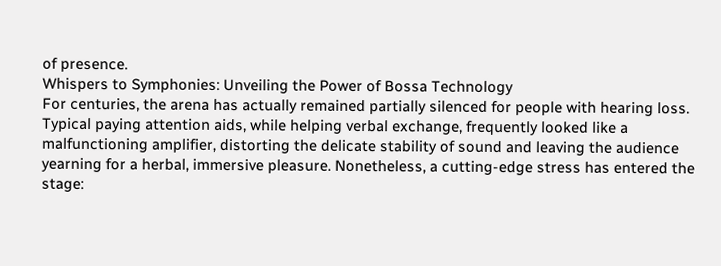of presence.
Whispers to Symphonies: Unveiling the Power of Bossa Technology
For centuries, the arena has actually remained partially silenced for people with hearing loss. Typical paying attention aids, while helping verbal exchange, frequently looked like a malfunctioning amplifier, distorting the delicate stability of sound and leaving the audience yearning for a herbal, immersive pleasure. Nonetheless, a cutting-edge stress has entered the stage: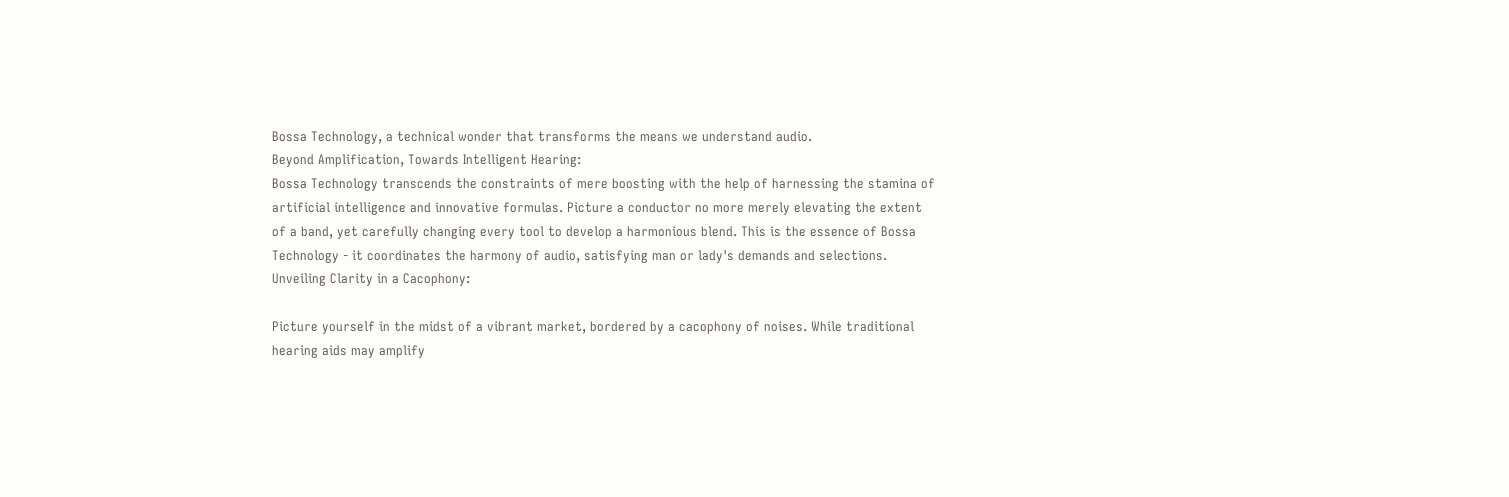Bossa Technology, a technical wonder that transforms the means we understand audio.
Beyond Amplification, Towards Intelligent Hearing:
Bossa Technology transcends the constraints of mere boosting with the help of harnessing the stamina of artificial intelligence and innovative formulas. Picture a conductor no more merely elevating the extent of a band, yet carefully changing every tool to develop a harmonious blend. This is the essence of Bossa Technology - it coordinates the harmony of audio, satisfying man or lady's demands and selections.
Unveiling Clarity in a Cacophony:

Picture yourself in the midst of a vibrant market, bordered by a cacophony of noises. While traditional hearing aids may amplify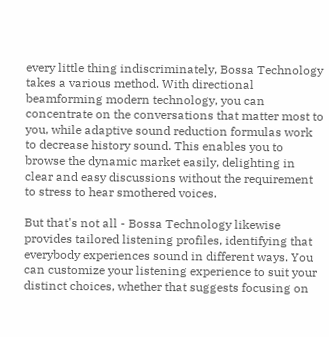every little thing indiscriminately, Bossa Technology takes a various method. With directional beamforming modern technology, you can concentrate on the conversations that matter most to you, while adaptive sound reduction formulas work to decrease history sound. This enables you to browse the dynamic market easily, delighting in clear and easy discussions without the requirement to stress to hear smothered voices.

But that's not all - Bossa Technology likewise provides tailored listening profiles, identifying that everybody experiences sound in different ways. You can customize your listening experience to suit your distinct choices, whether that suggests focusing on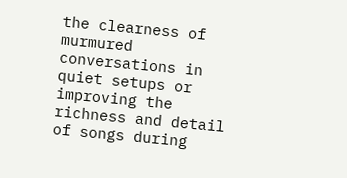the clearness of murmured conversations in quiet setups or improving the richness and detail of songs during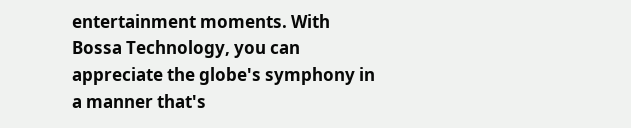entertainment moments. With Bossa Technology, you can appreciate the globe's symphony in a manner that's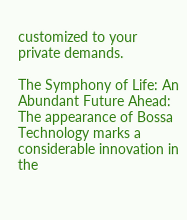customized to your private demands.

The Symphony of Life: An Abundant Future Ahead:
The appearance of Bossa Technology marks a considerable innovation in the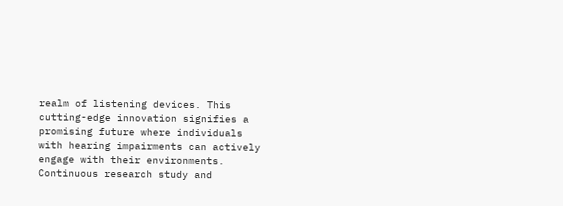realm of listening devices. This cutting-edge innovation signifies a promising future where individuals with hearing impairments can actively engage with their environments. Continuous research study and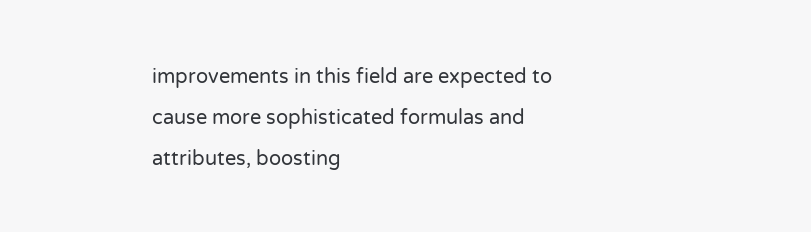improvements in this field are expected to cause more sophisticated formulas and attributes, boosting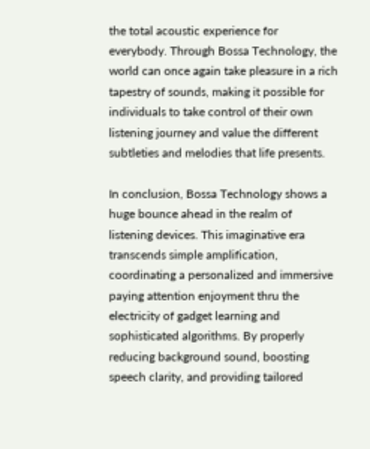the total acoustic experience for everybody. Through Bossa Technology, the world can once again take pleasure in a rich tapestry of sounds, making it possible for individuals to take control of their own listening journey and value the different subtleties and melodies that life presents.

In conclusion, Bossa Technology shows a huge bounce ahead in the realm of listening devices. This imaginative era transcends simple amplification, coordinating a personalized and immersive paying attention enjoyment thru the electricity of gadget learning and sophisticated algorithms. By properly reducing background sound, boosting speech clarity, and providing tailored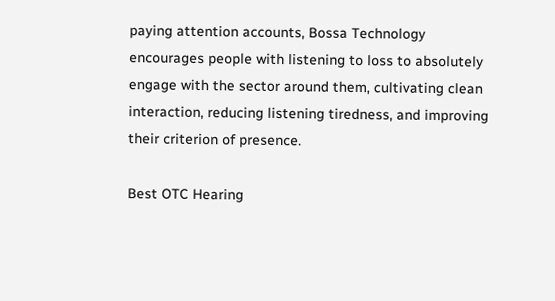paying attention accounts, Bossa Technology encourages people with listening to loss to absolutely engage with the sector around them, cultivating clean interaction, reducing listening tiredness, and improving their criterion of presence.

Best OTC Hearing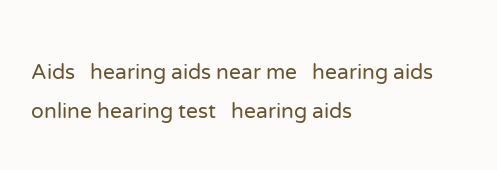Aids   hearing aids near me   hearing aids   online hearing test   hearing aids